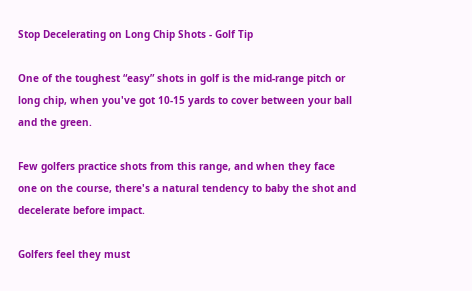Stop Decelerating on Long Chip Shots - Golf Tip

One of the toughest “easy” shots in golf is the mid-range pitch or long chip, when you've got 10-15 yards to cover between your ball and the green.

Few golfers practice shots from this range, and when they face one on the course, there's a natural tendency to baby the shot and decelerate before impact.

Golfers feel they must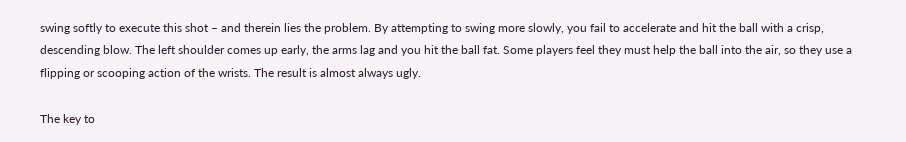swing softly to execute this shot – and therein lies the problem. By attempting to swing more slowly, you fail to accelerate and hit the ball with a crisp, descending blow. The left shoulder comes up early, the arms lag and you hit the ball fat. Some players feel they must help the ball into the air, so they use a flipping or scooping action of the wrists. The result is almost always ugly.

The key to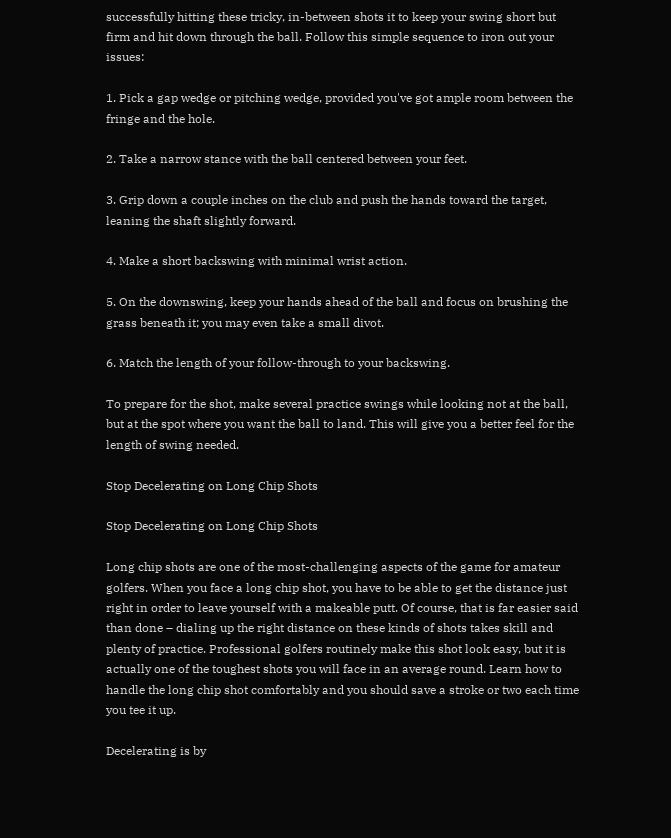successfully hitting these tricky, in-between shots it to keep your swing short but firm and hit down through the ball. Follow this simple sequence to iron out your issues:

1. Pick a gap wedge or pitching wedge, provided you've got ample room between the fringe and the hole.

2. Take a narrow stance with the ball centered between your feet.

3. Grip down a couple inches on the club and push the hands toward the target, leaning the shaft slightly forward.

4. Make a short backswing with minimal wrist action.

5. On the downswing, keep your hands ahead of the ball and focus on brushing the grass beneath it; you may even take a small divot.

6. Match the length of your follow-through to your backswing.

To prepare for the shot, make several practice swings while looking not at the ball, but at the spot where you want the ball to land. This will give you a better feel for the length of swing needed.

Stop Decelerating on Long Chip Shots

Stop Decelerating on Long Chip Shots

Long chip shots are one of the most-challenging aspects of the game for amateur golfers. When you face a long chip shot, you have to be able to get the distance just right in order to leave yourself with a makeable putt. Of course, that is far easier said than done – dialing up the right distance on these kinds of shots takes skill and plenty of practice. Professional golfers routinely make this shot look easy, but it is actually one of the toughest shots you will face in an average round. Learn how to handle the long chip shot comfortably and you should save a stroke or two each time you tee it up.

Decelerating is by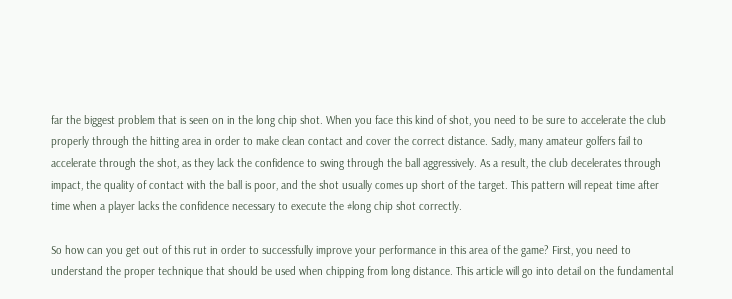far the biggest problem that is seen on in the long chip shot. When you face this kind of shot, you need to be sure to accelerate the club properly through the hitting area in order to make clean contact and cover the correct distance. Sadly, many amateur golfers fail to accelerate through the shot, as they lack the confidence to swing through the ball aggressively. As a result, the club decelerates through impact, the quality of contact with the ball is poor, and the shot usually comes up short of the target. This pattern will repeat time after time when a player lacks the confidence necessary to execute the #long chip shot correctly.

So how can you get out of this rut in order to successfully improve your performance in this area of the game? First, you need to understand the proper technique that should be used when chipping from long distance. This article will go into detail on the fundamental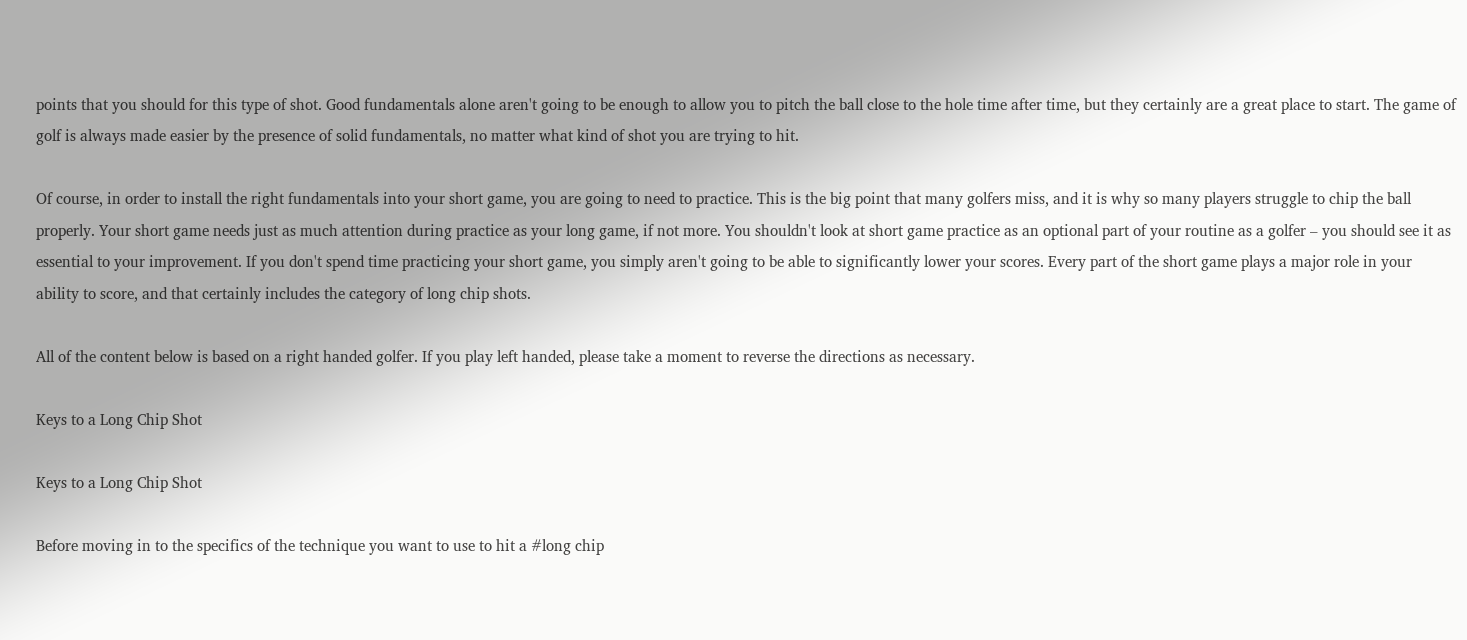points that you should for this type of shot. Good fundamentals alone aren't going to be enough to allow you to pitch the ball close to the hole time after time, but they certainly are a great place to start. The game of golf is always made easier by the presence of solid fundamentals, no matter what kind of shot you are trying to hit.

Of course, in order to install the right fundamentals into your short game, you are going to need to practice. This is the big point that many golfers miss, and it is why so many players struggle to chip the ball properly. Your short game needs just as much attention during practice as your long game, if not more. You shouldn't look at short game practice as an optional part of your routine as a golfer – you should see it as essential to your improvement. If you don't spend time practicing your short game, you simply aren't going to be able to significantly lower your scores. Every part of the short game plays a major role in your ability to score, and that certainly includes the category of long chip shots.

All of the content below is based on a right handed golfer. If you play left handed, please take a moment to reverse the directions as necessary.

Keys to a Long Chip Shot

Keys to a Long Chip Shot

Before moving in to the specifics of the technique you want to use to hit a #long chip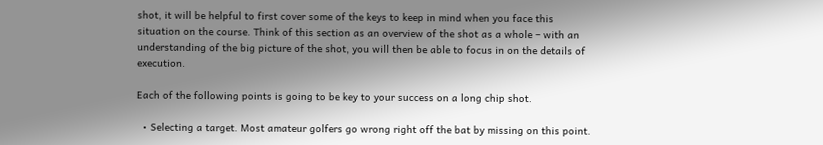shot, it will be helpful to first cover some of the keys to keep in mind when you face this situation on the course. Think of this section as an overview of the shot as a whole – with an understanding of the big picture of the shot, you will then be able to focus in on the details of execution.

Each of the following points is going to be key to your success on a long chip shot.

  • Selecting a target. Most amateur golfers go wrong right off the bat by missing on this point.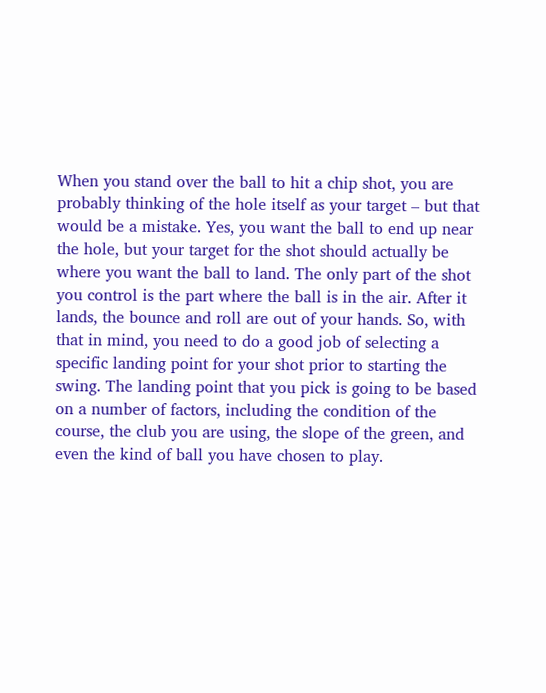When you stand over the ball to hit a chip shot, you are probably thinking of the hole itself as your target – but that would be a mistake. Yes, you want the ball to end up near the hole, but your target for the shot should actually be where you want the ball to land. The only part of the shot you control is the part where the ball is in the air. After it lands, the bounce and roll are out of your hands. So, with that in mind, you need to do a good job of selecting a specific landing point for your shot prior to starting the swing. The landing point that you pick is going to be based on a number of factors, including the condition of the course, the club you are using, the slope of the green, and even the kind of ball you have chosen to play.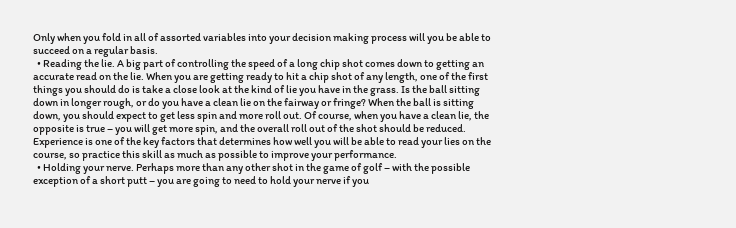Only when you fold in all of assorted variables into your decision making process will you be able to succeed on a regular basis.
  • Reading the lie. A big part of controlling the speed of a long chip shot comes down to getting an accurate read on the lie. When you are getting ready to hit a chip shot of any length, one of the first things you should do is take a close look at the kind of lie you have in the grass. Is the ball sitting down in longer rough, or do you have a clean lie on the fairway or fringe? When the ball is sitting down, you should expect to get less spin and more roll out. Of course, when you have a clean lie, the opposite is true – you will get more spin, and the overall roll out of the shot should be reduced. Experience is one of the key factors that determines how well you will be able to read your lies on the course, so practice this skill as much as possible to improve your performance.
  • Holding your nerve. Perhaps more than any other shot in the game of golf – with the possible exception of a short putt – you are going to need to hold your nerve if you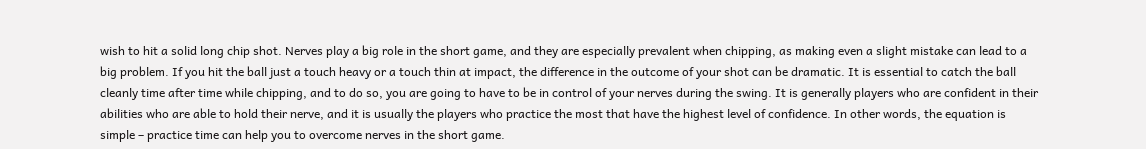wish to hit a solid long chip shot. Nerves play a big role in the short game, and they are especially prevalent when chipping, as making even a slight mistake can lead to a big problem. If you hit the ball just a touch heavy or a touch thin at impact, the difference in the outcome of your shot can be dramatic. It is essential to catch the ball cleanly time after time while chipping, and to do so, you are going to have to be in control of your nerves during the swing. It is generally players who are confident in their abilities who are able to hold their nerve, and it is usually the players who practice the most that have the highest level of confidence. In other words, the equation is simple – practice time can help you to overcome nerves in the short game.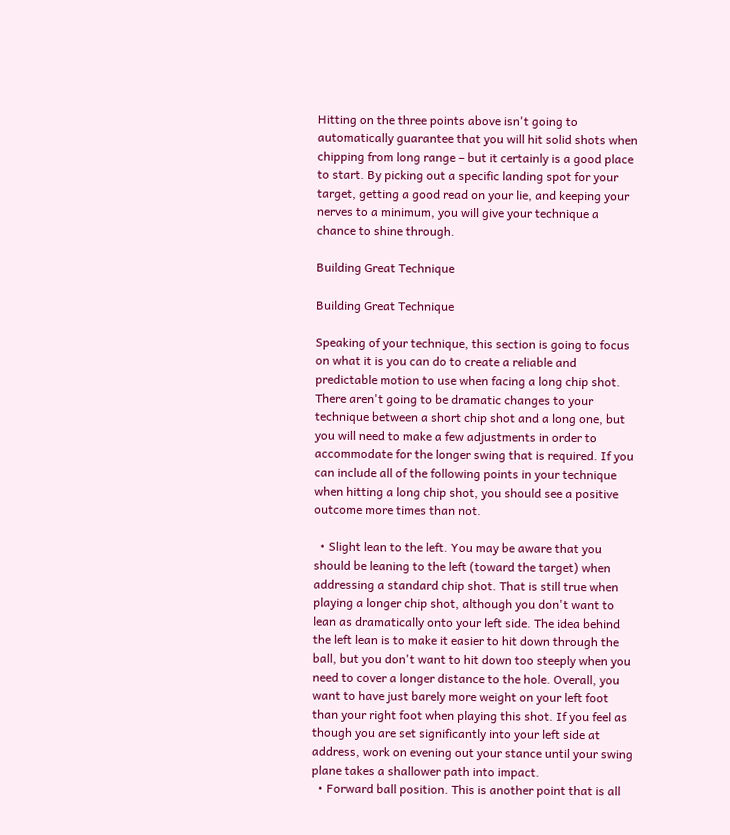Hitting on the three points above isn't going to automatically guarantee that you will hit solid shots when chipping from long range – but it certainly is a good place to start. By picking out a specific landing spot for your target, getting a good read on your lie, and keeping your nerves to a minimum, you will give your technique a chance to shine through.

Building Great Technique

Building Great Technique

Speaking of your technique, this section is going to focus on what it is you can do to create a reliable and predictable motion to use when facing a long chip shot. There aren't going to be dramatic changes to your technique between a short chip shot and a long one, but you will need to make a few adjustments in order to accommodate for the longer swing that is required. If you can include all of the following points in your technique when hitting a long chip shot, you should see a positive outcome more times than not.

  • Slight lean to the left. You may be aware that you should be leaning to the left (toward the target) when addressing a standard chip shot. That is still true when playing a longer chip shot, although you don't want to lean as dramatically onto your left side. The idea behind the left lean is to make it easier to hit down through the ball, but you don't want to hit down too steeply when you need to cover a longer distance to the hole. Overall, you want to have just barely more weight on your left foot than your right foot when playing this shot. If you feel as though you are set significantly into your left side at address, work on evening out your stance until your swing plane takes a shallower path into impact.
  • Forward ball position. This is another point that is all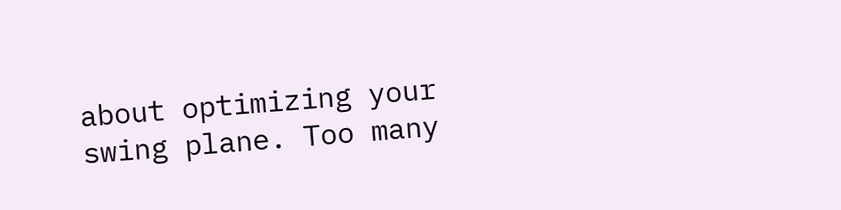about optimizing your swing plane. Too many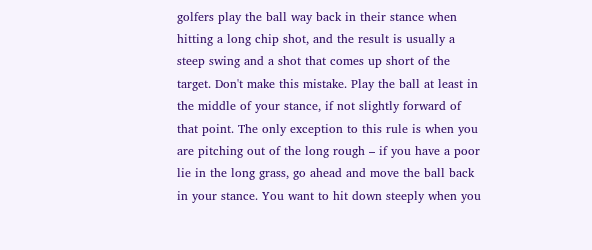golfers play the ball way back in their stance when hitting a long chip shot, and the result is usually a steep swing and a shot that comes up short of the target. Don't make this mistake. Play the ball at least in the middle of your stance, if not slightly forward of that point. The only exception to this rule is when you are pitching out of the long rough – if you have a poor lie in the long grass, go ahead and move the ball back in your stance. You want to hit down steeply when you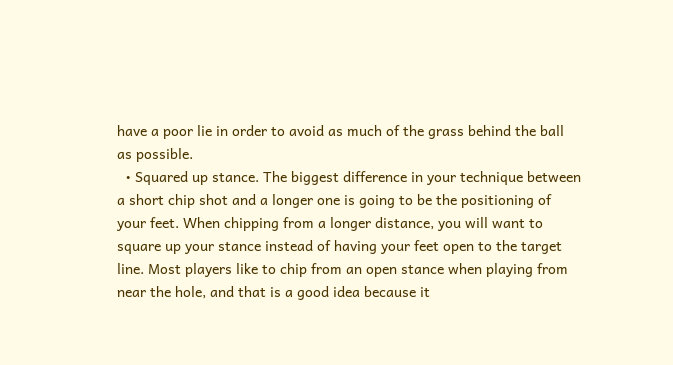have a poor lie in order to avoid as much of the grass behind the ball as possible.
  • Squared up stance. The biggest difference in your technique between a short chip shot and a longer one is going to be the positioning of your feet. When chipping from a longer distance, you will want to square up your stance instead of having your feet open to the target line. Most players like to chip from an open stance when playing from near the hole, and that is a good idea because it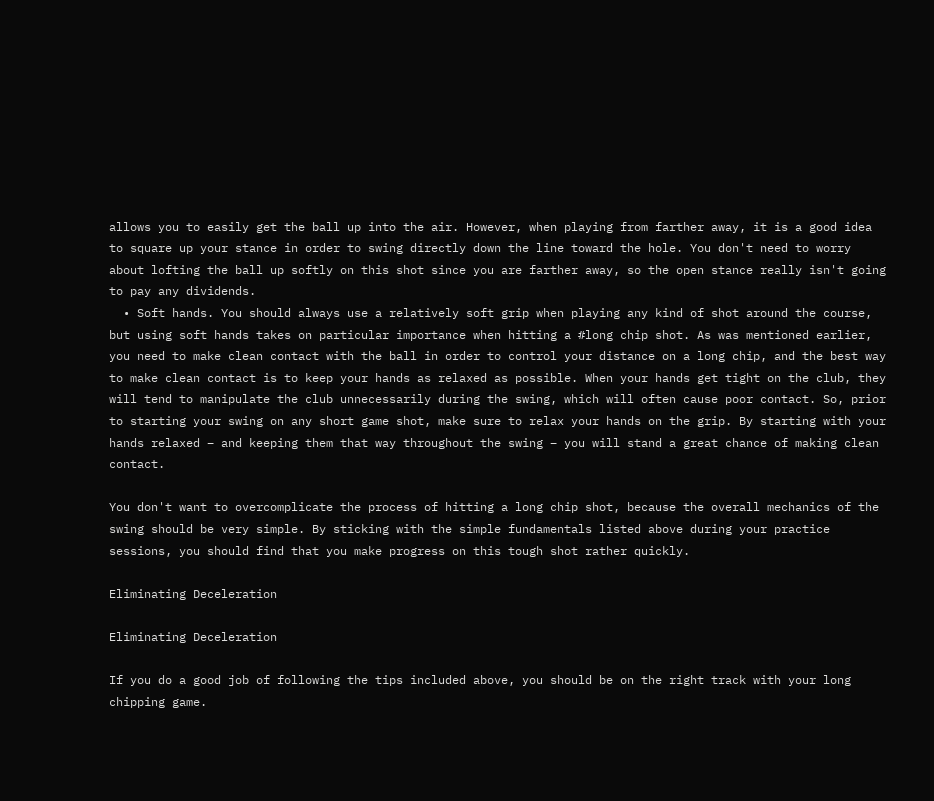allows you to easily get the ball up into the air. However, when playing from farther away, it is a good idea to square up your stance in order to swing directly down the line toward the hole. You don't need to worry about lofting the ball up softly on this shot since you are farther away, so the open stance really isn't going to pay any dividends.
  • Soft hands. You should always use a relatively soft grip when playing any kind of shot around the course, but using soft hands takes on particular importance when hitting a #long chip shot. As was mentioned earlier, you need to make clean contact with the ball in order to control your distance on a long chip, and the best way to make clean contact is to keep your hands as relaxed as possible. When your hands get tight on the club, they will tend to manipulate the club unnecessarily during the swing, which will often cause poor contact. So, prior to starting your swing on any short game shot, make sure to relax your hands on the grip. By starting with your hands relaxed – and keeping them that way throughout the swing – you will stand a great chance of making clean contact.

You don't want to overcomplicate the process of hitting a long chip shot, because the overall mechanics of the swing should be very simple. By sticking with the simple fundamentals listed above during your practice sessions, you should find that you make progress on this tough shot rather quickly.

Eliminating Deceleration

Eliminating Deceleration

If you do a good job of following the tips included above, you should be on the right track with your long chipping game.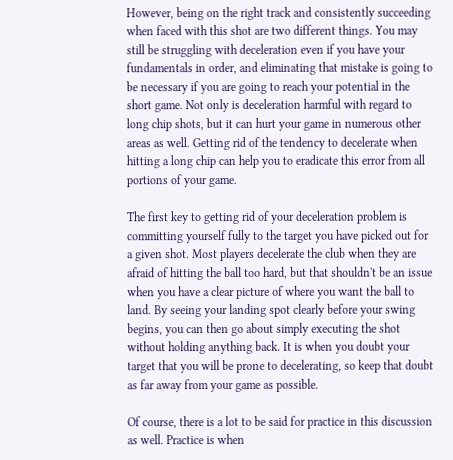However, being on the right track and consistently succeeding when faced with this shot are two different things. You may still be struggling with deceleration even if you have your fundamentals in order, and eliminating that mistake is going to be necessary if you are going to reach your potential in the short game. Not only is deceleration harmful with regard to long chip shots, but it can hurt your game in numerous other areas as well. Getting rid of the tendency to decelerate when hitting a long chip can help you to eradicate this error from all portions of your game.

The first key to getting rid of your deceleration problem is committing yourself fully to the target you have picked out for a given shot. Most players decelerate the club when they are afraid of hitting the ball too hard, but that shouldn't be an issue when you have a clear picture of where you want the ball to land. By seeing your landing spot clearly before your swing begins, you can then go about simply executing the shot without holding anything back. It is when you doubt your target that you will be prone to decelerating, so keep that doubt as far away from your game as possible.

Of course, there is a lot to be said for practice in this discussion as well. Practice is when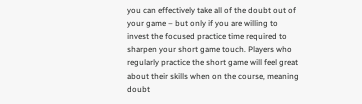you can effectively take all of the doubt out of your game – but only if you are willing to invest the focused practice time required to sharpen your short game touch. Players who regularly practice the short game will feel great about their skills when on the course, meaning doubt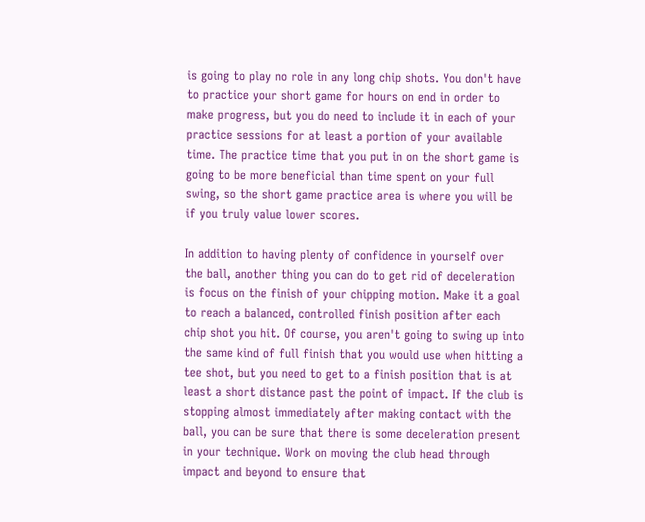is going to play no role in any long chip shots. You don't have to practice your short game for hours on end in order to make progress, but you do need to include it in each of your practice sessions for at least a portion of your available time. The practice time that you put in on the short game is going to be more beneficial than time spent on your full swing, so the short game practice area is where you will be if you truly value lower scores.

In addition to having plenty of confidence in yourself over the ball, another thing you can do to get rid of deceleration is focus on the finish of your chipping motion. Make it a goal to reach a balanced, controlled finish position after each chip shot you hit. Of course, you aren't going to swing up into the same kind of full finish that you would use when hitting a tee shot, but you need to get to a finish position that is at least a short distance past the point of impact. If the club is stopping almost immediately after making contact with the ball, you can be sure that there is some deceleration present in your technique. Work on moving the club head through impact and beyond to ensure that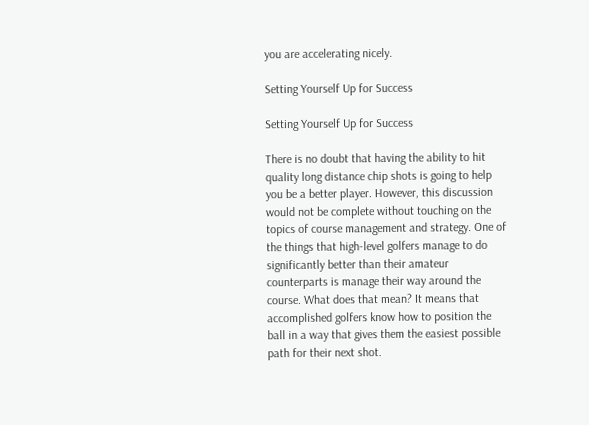you are accelerating nicely.

Setting Yourself Up for Success

Setting Yourself Up for Success

There is no doubt that having the ability to hit quality long distance chip shots is going to help you be a better player. However, this discussion would not be complete without touching on the topics of course management and strategy. One of the things that high-level golfers manage to do significantly better than their amateur counterparts is manage their way around the course. What does that mean? It means that accomplished golfers know how to position the ball in a way that gives them the easiest possible path for their next shot.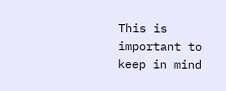This is important to keep in mind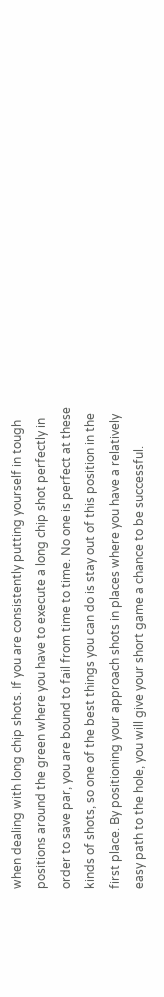when dealing with long chip shots. If you are consistently putting yourself in tough positions around the green where you have to execute a long chip shot perfectly in order to save par, you are bound to fail from time to time. No one is perfect at these kinds of shots, so one of the best things you can do is stay out of this position in the first place. By positioning your approach shots in places where you have a relatively easy path to the hole, you will give your short game a chance to be successful.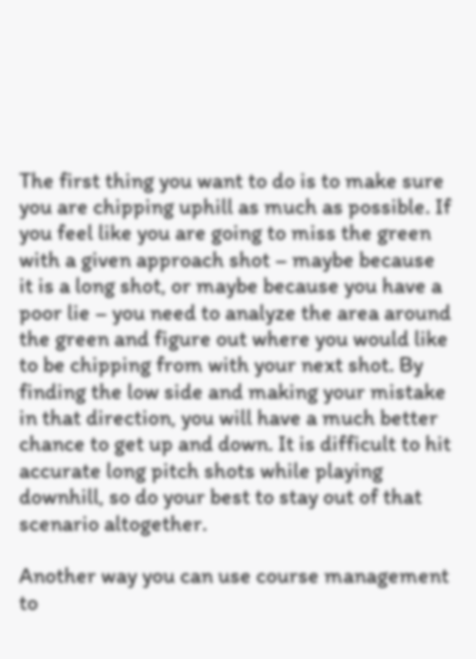The first thing you want to do is to make sure you are chipping uphill as much as possible. If you feel like you are going to miss the green with a given approach shot – maybe because it is a long shot, or maybe because you have a poor lie – you need to analyze the area around the green and figure out where you would like to be chipping from with your next shot. By finding the low side and making your mistake in that direction, you will have a much better chance to get up and down. It is difficult to hit accurate long pitch shots while playing downhill, so do your best to stay out of that scenario altogether.

Another way you can use course management to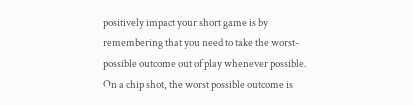positively impact your short game is by remembering that you need to take the worst-possible outcome out of play whenever possible. On a chip shot, the worst possible outcome is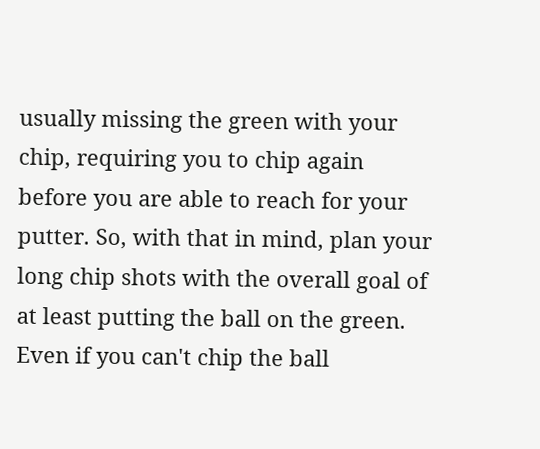usually missing the green with your chip, requiring you to chip again before you are able to reach for your putter. So, with that in mind, plan your long chip shots with the overall goal of at least putting the ball on the green. Even if you can't chip the ball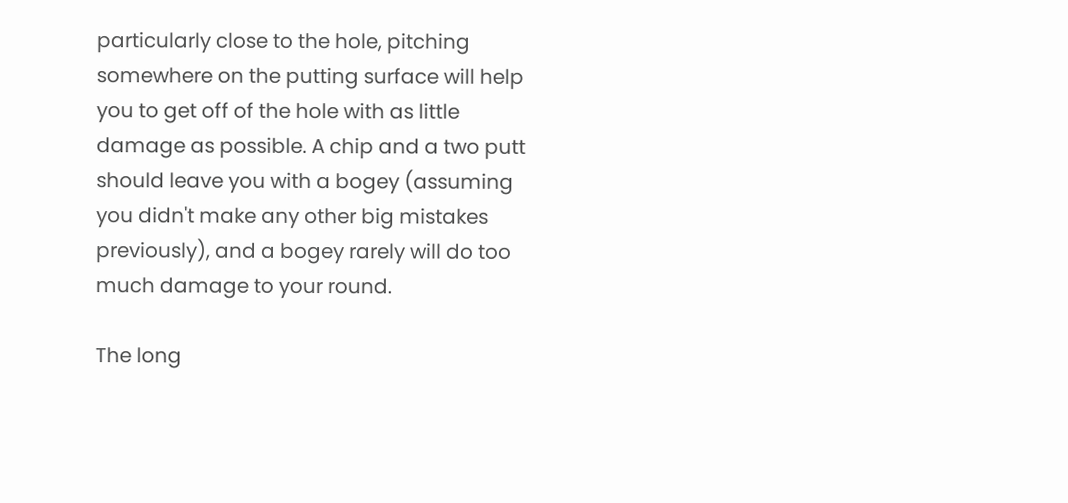particularly close to the hole, pitching somewhere on the putting surface will help you to get off of the hole with as little damage as possible. A chip and a two putt should leave you with a bogey (assuming you didn't make any other big mistakes previously), and a bogey rarely will do too much damage to your round.

The long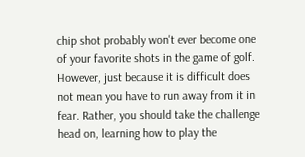chip shot probably won't ever become one of your favorite shots in the game of golf. However, just because it is difficult does not mean you have to run away from it in fear. Rather, you should take the challenge head on, learning how to play the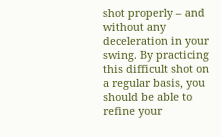shot properly – and without any deceleration in your swing. By practicing this difficult shot on a regular basis, you should be able to refine your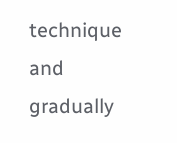technique and gradually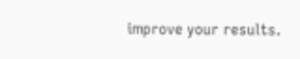improve your results.